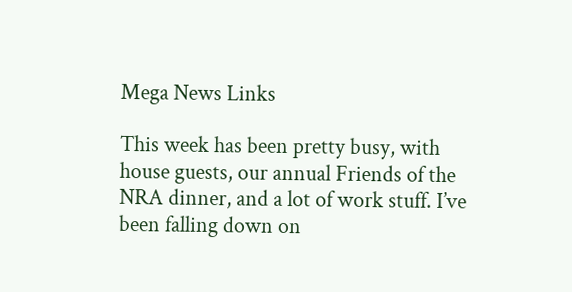Mega News Links

This week has been pretty busy, with house guests, our annual Friends of the NRA dinner, and a lot of work stuff. I’ve been falling down on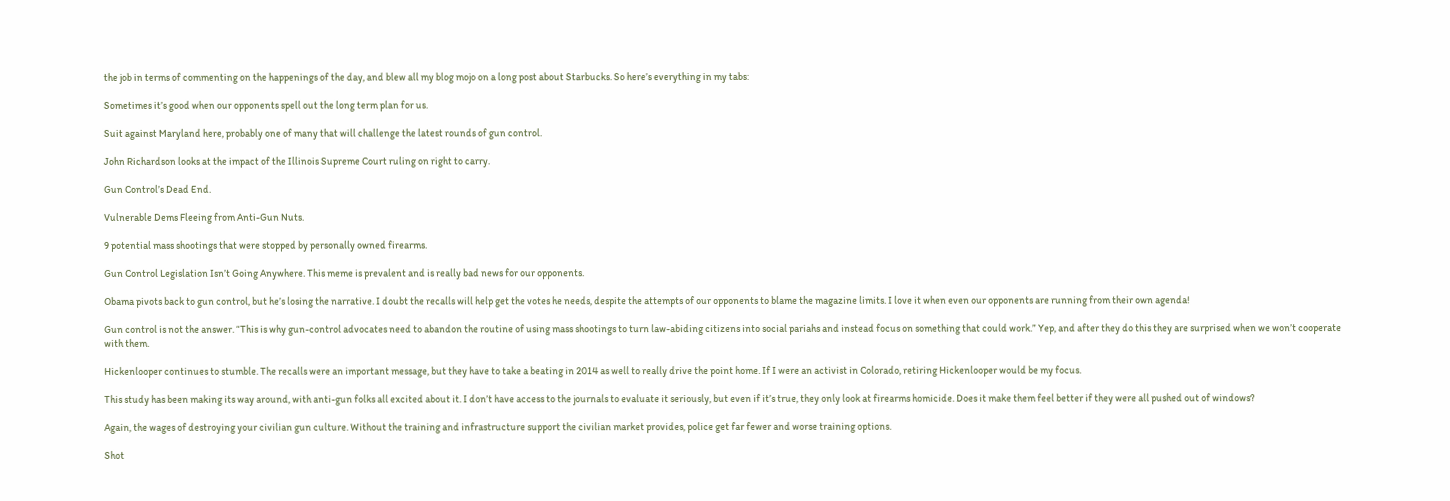the job in terms of commenting on the happenings of the day, and blew all my blog mojo on a long post about Starbucks. So here’s everything in my tabs:

Sometimes it’s good when our opponents spell out the long term plan for us.

Suit against Maryland here, probably one of many that will challenge the latest rounds of gun control.

John Richardson looks at the impact of the Illinois Supreme Court ruling on right to carry.

Gun Control’s Dead End.

Vulnerable Dems Fleeing from Anti-Gun Nuts.

9 potential mass shootings that were stopped by personally owned firearms.

Gun Control Legislation Isn’t Going Anywhere. This meme is prevalent and is really bad news for our opponents.

Obama pivots back to gun control, but he’s losing the narrative. I doubt the recalls will help get the votes he needs, despite the attempts of our opponents to blame the magazine limits. I love it when even our opponents are running from their own agenda!

Gun control is not the answer. “This is why gun-control advocates need to abandon the routine of using mass shootings to turn law-abiding citizens into social pariahs and instead focus on something that could work.” Yep, and after they do this they are surprised when we won’t cooperate with them.

Hickenlooper continues to stumble. The recalls were an important message, but they have to take a beating in 2014 as well to really drive the point home. If I were an activist in Colorado, retiring Hickenlooper would be my focus.

This study has been making its way around, with anti-gun folks all excited about it. I don’t have access to the journals to evaluate it seriously, but even if it’s true, they only look at firearms homicide. Does it make them feel better if they were all pushed out of windows?

Again, the wages of destroying your civilian gun culture. Without the training and infrastructure support the civilian market provides, police get far fewer and worse training options.

Shot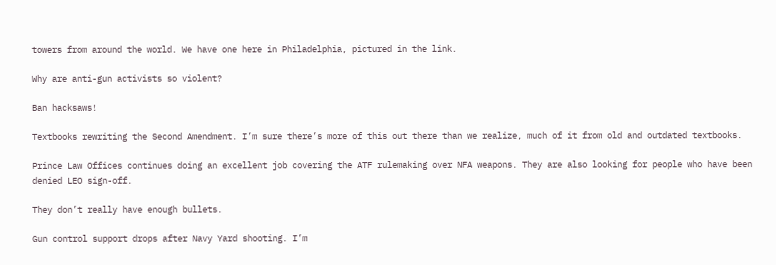towers from around the world. We have one here in Philadelphia, pictured in the link.

Why are anti-gun activists so violent?

Ban hacksaws!

Textbooks rewriting the Second Amendment. I’m sure there’s more of this out there than we realize, much of it from old and outdated textbooks.

Prince Law Offices continues doing an excellent job covering the ATF rulemaking over NFA weapons. They are also looking for people who have been denied LEO sign-off.

They don’t really have enough bullets.

Gun control support drops after Navy Yard shooting. I’m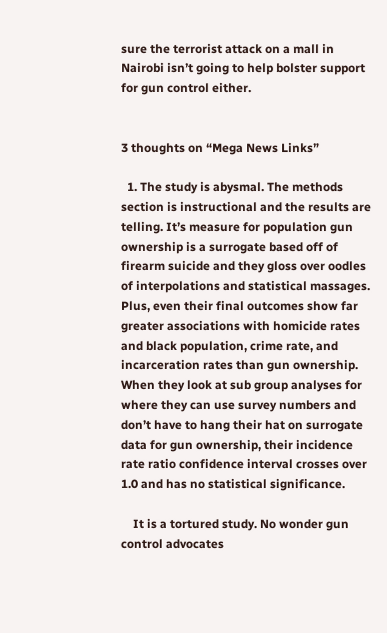sure the terrorist attack on a mall in Nairobi isn’t going to help bolster support for gun control either.


3 thoughts on “Mega News Links”

  1. The study is abysmal. The methods section is instructional and the results are telling. It’s measure for population gun ownership is a surrogate based off of firearm suicide and they gloss over oodles of interpolations and statistical massages. Plus, even their final outcomes show far greater associations with homicide rates and black population, crime rate, and incarceration rates than gun ownership. When they look at sub group analyses for where they can use survey numbers and don’t have to hang their hat on surrogate data for gun ownership, their incidence rate ratio confidence interval crosses over 1.0 and has no statistical significance.

    It is a tortured study. No wonder gun control advocates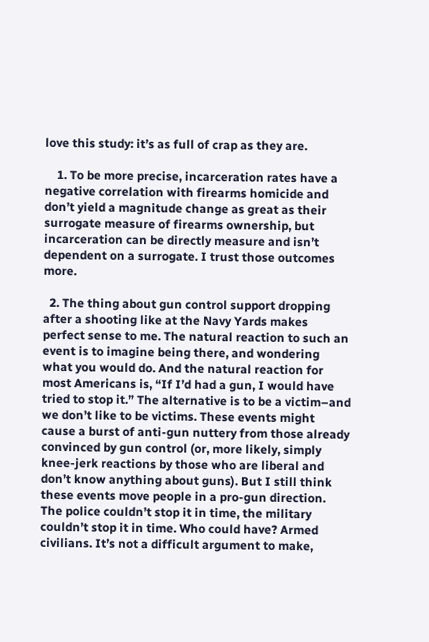love this study: it’s as full of crap as they are.

    1. To be more precise, incarceration rates have a negative correlation with firearms homicide and don’t yield a magnitude change as great as their surrogate measure of firearms ownership, but incarceration can be directly measure and isn’t dependent on a surrogate. I trust those outcomes more.

  2. The thing about gun control support dropping after a shooting like at the Navy Yards makes perfect sense to me. The natural reaction to such an event is to imagine being there, and wondering what you would do. And the natural reaction for most Americans is, “If I’d had a gun, I would have tried to stop it.” The alternative is to be a victim–and we don’t like to be victims. These events might cause a burst of anti-gun nuttery from those already convinced by gun control (or, more likely, simply knee-jerk reactions by those who are liberal and don’t know anything about guns). But I still think these events move people in a pro-gun direction. The police couldn’t stop it in time, the military couldn’t stop it in time. Who could have? Armed civilians. It’s not a difficult argument to make,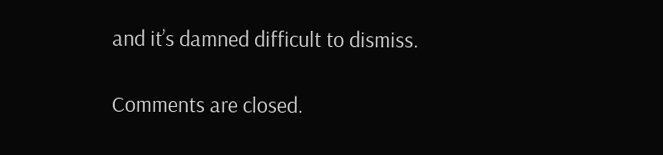and it’s damned difficult to dismiss.

Comments are closed.